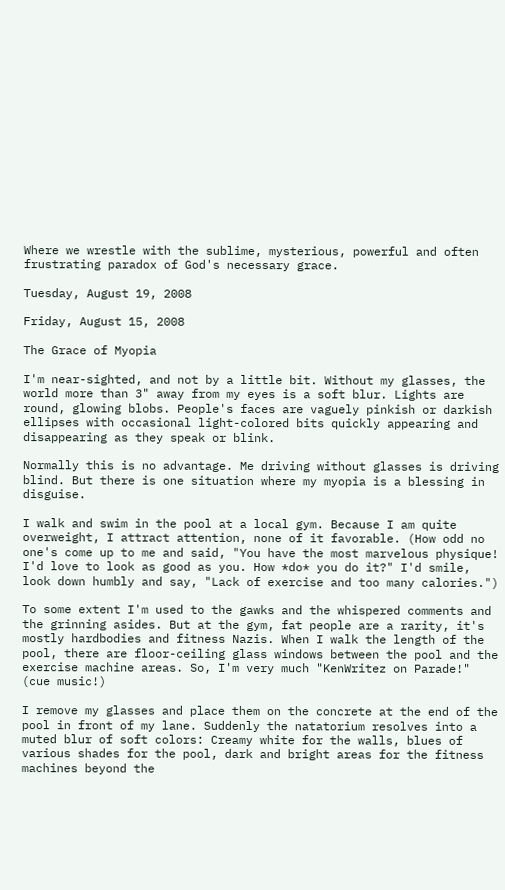Where we wrestle with the sublime, mysterious, powerful and often frustrating paradox of God's necessary grace.

Tuesday, August 19, 2008

Friday, August 15, 2008

The Grace of Myopia

I'm near-sighted, and not by a little bit. Without my glasses, the world more than 3" away from my eyes is a soft blur. Lights are round, glowing blobs. People's faces are vaguely pinkish or darkish ellipses with occasional light-colored bits quickly appearing and disappearing as they speak or blink.

Normally this is no advantage. Me driving without glasses is driving blind. But there is one situation where my myopia is a blessing in disguise.

I walk and swim in the pool at a local gym. Because I am quite overweight, I attract attention, none of it favorable. (How odd no one's come up to me and said, "You have the most marvelous physique! I'd love to look as good as you. How *do* you do it?" I'd smile, look down humbly and say, "Lack of exercise and too many calories.")

To some extent I'm used to the gawks and the whispered comments and the grinning asides. But at the gym, fat people are a rarity, it's mostly hardbodies and fitness Nazis. When I walk the length of the pool, there are floor-ceiling glass windows between the pool and the exercise machine areas. So, I'm very much "KenWritez on Parade!" (cue music!)

I remove my glasses and place them on the concrete at the end of the pool in front of my lane. Suddenly the natatorium resolves into a muted blur of soft colors: Creamy white for the walls, blues of various shades for the pool, dark and bright areas for the fitness machines beyond the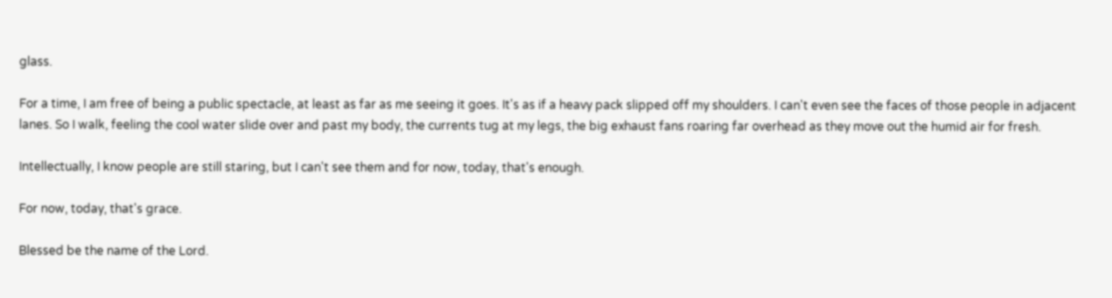glass.

For a time, I am free of being a public spectacle, at least as far as me seeing it goes. It's as if a heavy pack slipped off my shoulders. I can't even see the faces of those people in adjacent lanes. So I walk, feeling the cool water slide over and past my body, the currents tug at my legs, the big exhaust fans roaring far overhead as they move out the humid air for fresh.

Intellectually, I know people are still staring, but I can't see them and for now, today, that's enough.

For now, today, that's grace.

Blessed be the name of the Lord.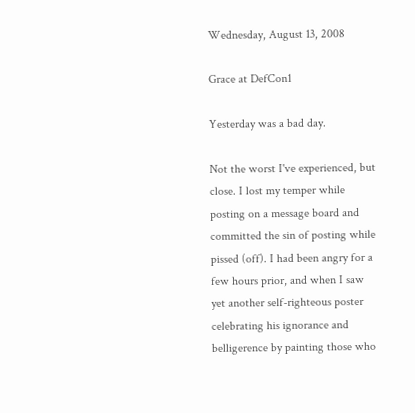Wednesday, August 13, 2008

Grace at DefCon1

Yesterday was a bad day.

Not the worst I've experienced, but close. I lost my temper while posting on a message board and committed the sin of posting while pissed (off). I had been angry for a few hours prior, and when I saw yet another self-righteous poster celebrating his ignorance and belligerence by painting those who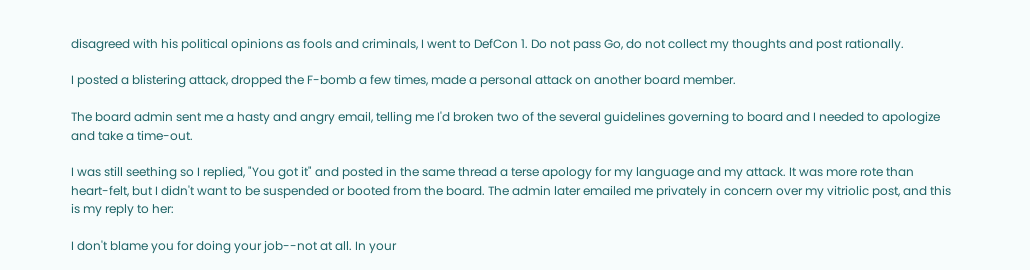disagreed with his political opinions as fools and criminals, I went to DefCon 1. Do not pass Go, do not collect my thoughts and post rationally.

I posted a blistering attack, dropped the F-bomb a few times, made a personal attack on another board member.

The board admin sent me a hasty and angry email, telling me I'd broken two of the several guidelines governing to board and I needed to apologize and take a time-out.

I was still seething so I replied, "You got it" and posted in the same thread a terse apology for my language and my attack. It was more rote than heart-felt, but I didn't want to be suspended or booted from the board. The admin later emailed me privately in concern over my vitriolic post, and this is my reply to her:

I don't blame you for doing your job--not at all. In your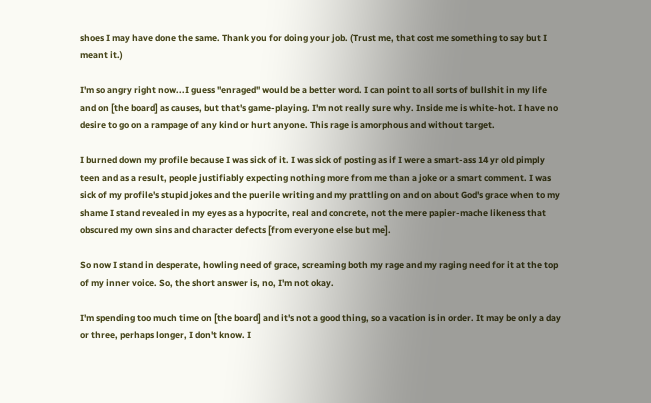shoes I may have done the same. Thank you for doing your job. (Trust me, that cost me something to say but I meant it.)

I'm so angry right now...I guess "enraged" would be a better word. I can point to all sorts of bullshit in my life and on [the board] as causes, but that's game-playing. I'm not really sure why. Inside me is white-hot. I have no desire to go on a rampage of any kind or hurt anyone. This rage is amorphous and without target.

I burned down my profile because I was sick of it. I was sick of posting as if I were a smart-ass 14 yr old pimply teen and as a result, people justifiably expecting nothing more from me than a joke or a smart comment. I was sick of my profile's stupid jokes and the puerile writing and my prattling on and on about God's grace when to my shame I stand revealed in my eyes as a hypocrite, real and concrete, not the mere papier-mache likeness that obscured my own sins and character defects [from everyone else but me].

So now I stand in desperate, howling need of grace, screaming both my rage and my raging need for it at the top of my inner voice. So, the short answer is, no, I'm not okay.

I'm spending too much time on [the board] and it's not a good thing, so a vacation is in order. It may be only a day or three, perhaps longer, I don't know. I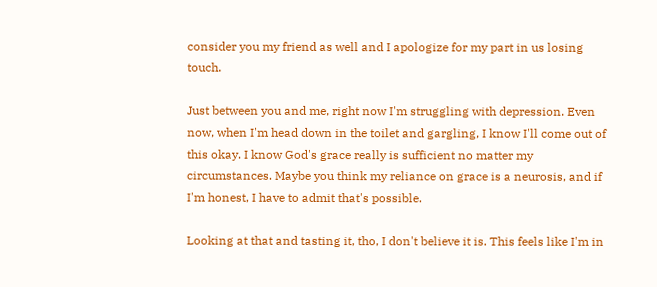consider you my friend as well and I apologize for my part in us losing touch.

Just between you and me, right now I'm struggling with depression. Even now, when I'm head down in the toilet and gargling, I know I'll come out of this okay. I know God's grace really is sufficient no matter my circumstances. Maybe you think my reliance on grace is a neurosis, and if I'm honest, I have to admit that's possible.

Looking at that and tasting it, tho, I don't believe it is. This feels like I'm in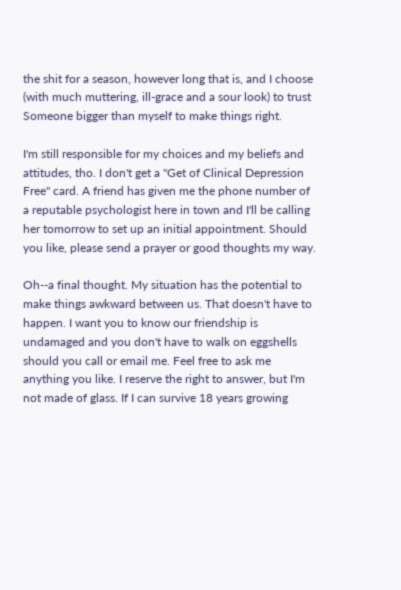the shit for a season, however long that is, and I choose (with much muttering, ill-grace and a sour look) to trust Someone bigger than myself to make things right.

I'm still responsible for my choices and my beliefs and attitudes, tho. I don't get a "Get of Clinical Depression Free" card. A friend has given me the phone number of a reputable psychologist here in town and I'll be calling her tomorrow to set up an initial appointment. Should you like, please send a prayer or good thoughts my way.

Oh--a final thought. My situation has the potential to make things awkward between us. That doesn't have to happen. I want you to know our friendship is undamaged and you don't have to walk on eggshells should you call or email me. Feel free to ask me anything you like. I reserve the right to answer, but I'm not made of glass. If I can survive 18 years growing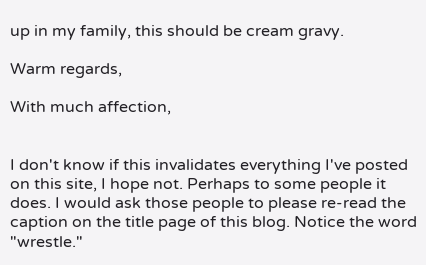up in my family, this should be cream gravy.

Warm regards,

With much affection,


I don't know if this invalidates everything I've posted on this site, I hope not. Perhaps to some people it does. I would ask those people to please re-read the caption on the title page of this blog. Notice the word "wrestle."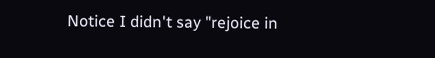Notice I didn't say "rejoice in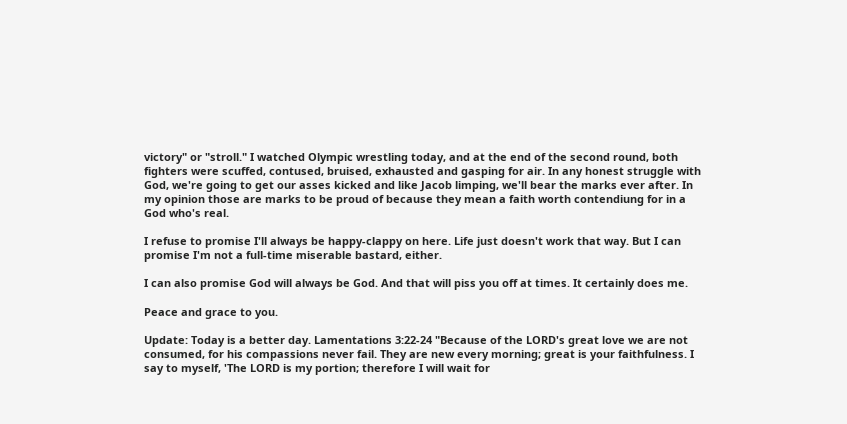victory" or "stroll." I watched Olympic wrestling today, and at the end of the second round, both fighters were scuffed, contused, bruised, exhausted and gasping for air. In any honest struggle with God, we're going to get our asses kicked and like Jacob limping, we'll bear the marks ever after. In my opinion those are marks to be proud of because they mean a faith worth contendiung for in a God who's real.

I refuse to promise I'll always be happy-clappy on here. Life just doesn't work that way. But I can promise I'm not a full-time miserable bastard, either.

I can also promise God will always be God. And that will piss you off at times. It certainly does me.

Peace and grace to you.

Update: Today is a better day. Lamentations 3:22-24 "Because of the LORD's great love we are not consumed, for his compassions never fail. They are new every morning; great is your faithfulness. I say to myself, 'The LORD is my portion; therefore I will wait for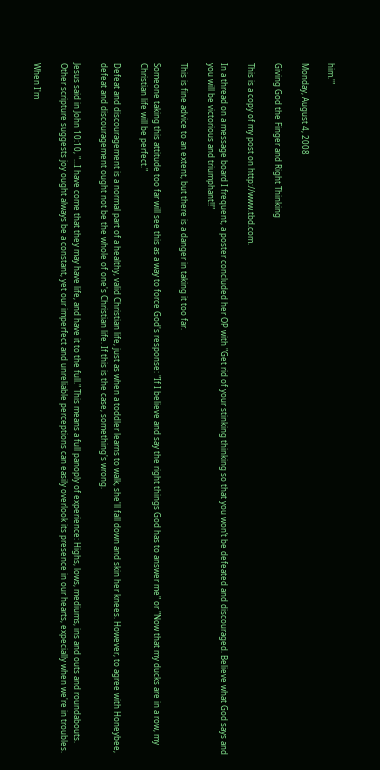him.'"

Monday, August 4, 2008

Giving God the Finger and Right Thinking

This is a copy of my post on http://www.tbd.com.

In a thread on a message board I frequent, a poster concluded her OP with "Get rid of your stinking thinking so that you won’t be defeated and discouraged. Believe what God says and you will be victorious and triumphant!!"

This is fine advice to an extent, but there is a danger in taking it too far.

Someone taking this attitude too far will see this as a way to force God's response: "If I believe and say the right things God has to answer me" or "Now that my ducks are in a row, my Christian life will be perfect."

Defeat and discouragement is a normal part of a healthy, valid Christian life, just as when a toddler learns to walk, she'll fall down and skin her knees. However, to agree with Honeybee, defeat and discouragement ought not be the whole of one's Christian life. If this is the case, something's wrong.

Jesus said in John 10:10, "...I have come that they may have life, and have it to the full." This means a full panoply of experience: Highs, lows, mediums, ins and outs and roundabouts. Other scripture suggests joy ought always be a constant, yet our imperfect and unreliable perceptions can easily overlook its presence in our hearts, expecially when we're in troubles.

When I'm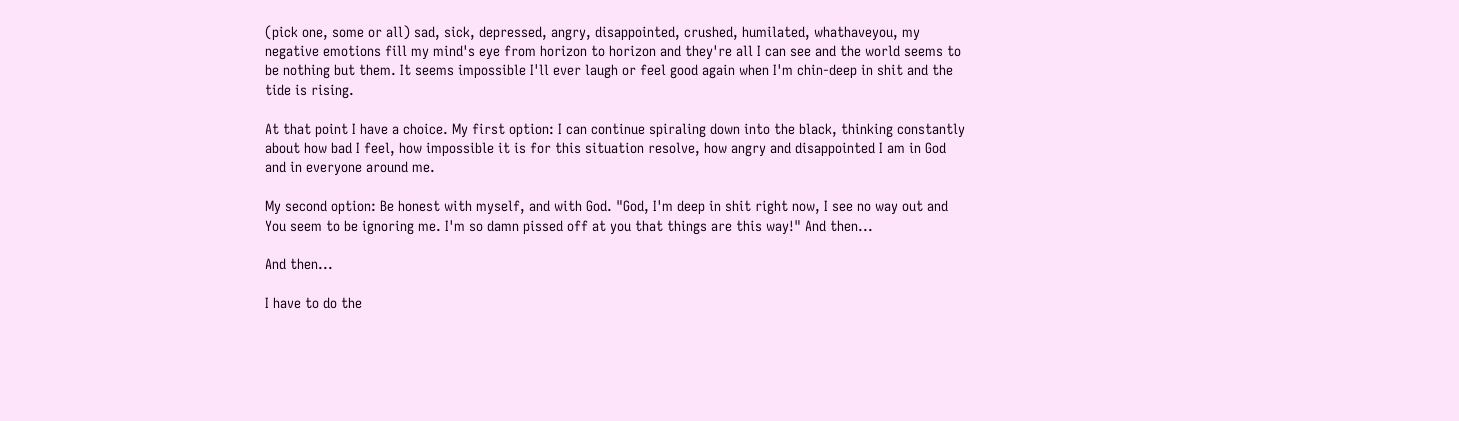(pick one, some or all) sad, sick, depressed, angry, disappointed, crushed, humilated, whathaveyou, my negative emotions fill my mind's eye from horizon to horizon and they're all I can see and the world seems to be nothing but them. It seems impossible I'll ever laugh or feel good again when I'm chin-deep in shit and the tide is rising.

At that point I have a choice. My first option: I can continue spiraling down into the black, thinking constantly about how bad I feel, how impossible it is for this situation resolve, how angry and disappointed I am in God and in everyone around me.

My second option: Be honest with myself, and with God. "God, I'm deep in shit right now, I see no way out and You seem to be ignoring me. I'm so damn pissed off at you that things are this way!" And then...

And then...

I have to do the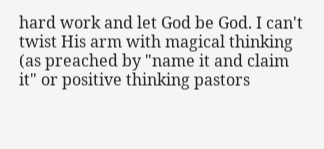hard work and let God be God. I can't twist His arm with magical thinking (as preached by "name it and claim it" or positive thinking pastors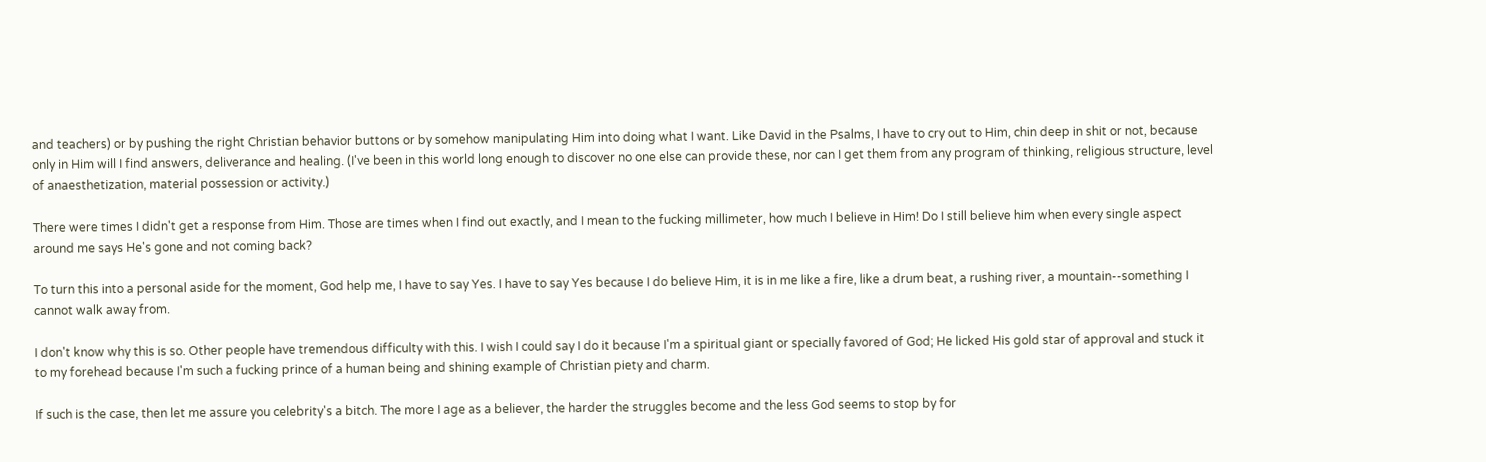and teachers) or by pushing the right Christian behavior buttons or by somehow manipulating Him into doing what I want. Like David in the Psalms, I have to cry out to Him, chin deep in shit or not, because only in Him will I find answers, deliverance and healing. (I've been in this world long enough to discover no one else can provide these, nor can I get them from any program of thinking, religious structure, level of anaesthetization, material possession or activity.)

There were times I didn't get a response from Him. Those are times when I find out exactly, and I mean to the fucking millimeter, how much I believe in Him! Do I still believe him when every single aspect around me says He's gone and not coming back?

To turn this into a personal aside for the moment, God help me, I have to say Yes. I have to say Yes because I do believe Him, it is in me like a fire, like a drum beat, a rushing river, a mountain--something I cannot walk away from.

I don't know why this is so. Other people have tremendous difficulty with this. I wish I could say I do it because I'm a spiritual giant or specially favored of God; He licked His gold star of approval and stuck it to my forehead because I'm such a fucking prince of a human being and shining example of Christian piety and charm.

If such is the case, then let me assure you celebrity's a bitch. The more I age as a believer, the harder the struggles become and the less God seems to stop by for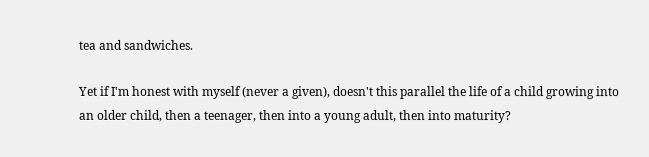tea and sandwiches.

Yet if I'm honest with myself (never a given), doesn't this parallel the life of a child growing into an older child, then a teenager, then into a young adult, then into maturity?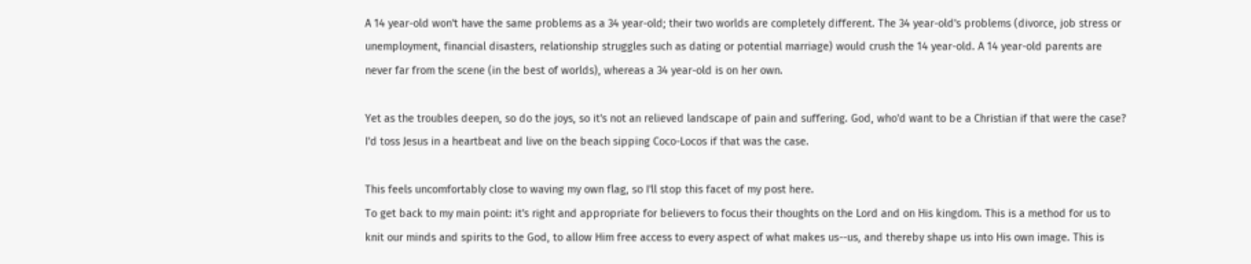A 14 year-old won't have the same problems as a 34 year-old; their two worlds are completely different. The 34 year-old's problems (divorce, job stress or unemployment, financial disasters, relationship struggles such as dating or potential marriage) would crush the 14 year-old. A 14 year-old parents are never far from the scene (in the best of worlds), whereas a 34 year-old is on her own.

Yet as the troubles deepen, so do the joys, so it's not an relieved landscape of pain and suffering. God, who'd want to be a Christian if that were the case? I'd toss Jesus in a heartbeat and live on the beach sipping Coco-Locos if that was the case.

This feels uncomfortably close to waving my own flag, so I'll stop this facet of my post here.
To get back to my main point: it's right and appropriate for believers to focus their thoughts on the Lord and on His kingdom. This is a method for us to knit our minds and spirits to the God, to allow Him free access to every aspect of what makes us--us, and thereby shape us into His own image. This is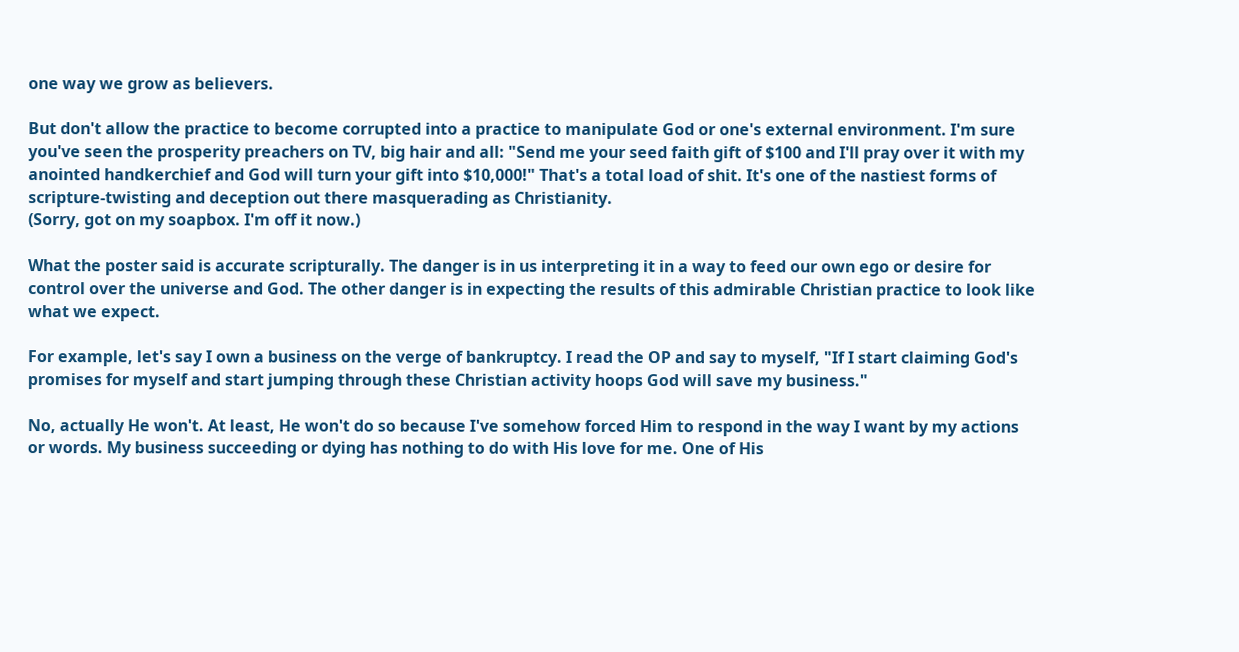one way we grow as believers.

But don't allow the practice to become corrupted into a practice to manipulate God or one's external environment. I'm sure you've seen the prosperity preachers on TV, big hair and all: "Send me your seed faith gift of $100 and I'll pray over it with my anointed handkerchief and God will turn your gift into $10,000!" That's a total load of shit. It's one of the nastiest forms of scripture-twisting and deception out there masquerading as Christianity.
(Sorry, got on my soapbox. I'm off it now.)

What the poster said is accurate scripturally. The danger is in us interpreting it in a way to feed our own ego or desire for control over the universe and God. The other danger is in expecting the results of this admirable Christian practice to look like what we expect.

For example, let's say I own a business on the verge of bankruptcy. I read the OP and say to myself, "If I start claiming God's promises for myself and start jumping through these Christian activity hoops God will save my business."

No, actually He won't. At least, He won't do so because I've somehow forced Him to respond in the way I want by my actions or words. My business succeeding or dying has nothing to do with His love for me. One of His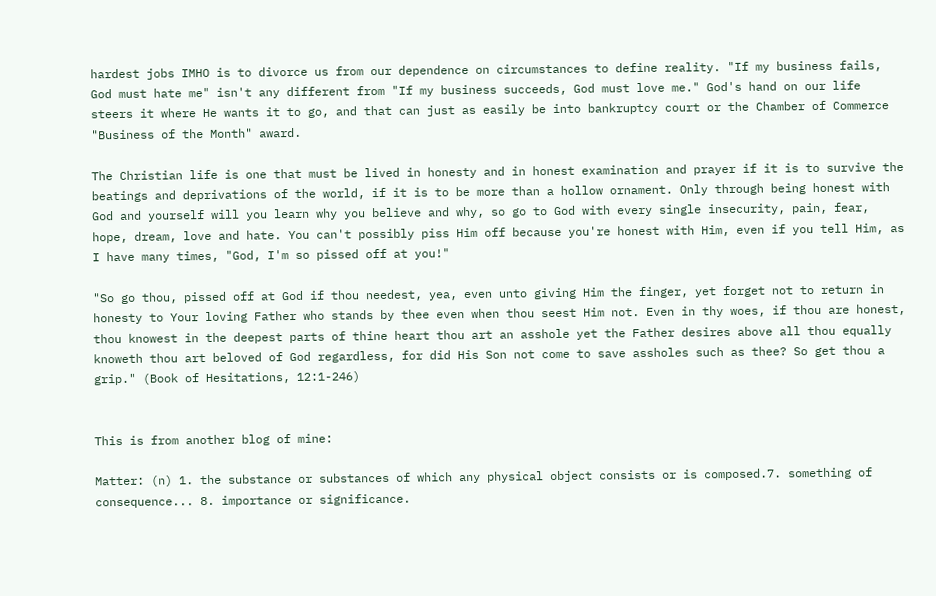hardest jobs IMHO is to divorce us from our dependence on circumstances to define reality. "If my business fails, God must hate me" isn't any different from "If my business succeeds, God must love me." God's hand on our life steers it where He wants it to go, and that can just as easily be into bankruptcy court or the Chamber of Commerce "Business of the Month" award.

The Christian life is one that must be lived in honesty and in honest examination and prayer if it is to survive the beatings and deprivations of the world, if it is to be more than a hollow ornament. Only through being honest with God and yourself will you learn why you believe and why, so go to God with every single insecurity, pain, fear, hope, dream, love and hate. You can't possibly piss Him off because you're honest with Him, even if you tell Him, as I have many times, "God, I'm so pissed off at you!"

"So go thou, pissed off at God if thou needest, yea, even unto giving Him the finger, yet forget not to return in honesty to Your loving Father who stands by thee even when thou seest Him not. Even in thy woes, if thou are honest, thou knowest in the deepest parts of thine heart thou art an asshole yet the Father desires above all thou equally knoweth thou art beloved of God regardless, for did His Son not come to save assholes such as thee? So get thou a grip." (Book of Hesitations, 12:1-246)


This is from another blog of mine:

Matter: (n) 1. the substance or substances of which any physical object consists or is composed.7. something of consequence... 8. importance or significance.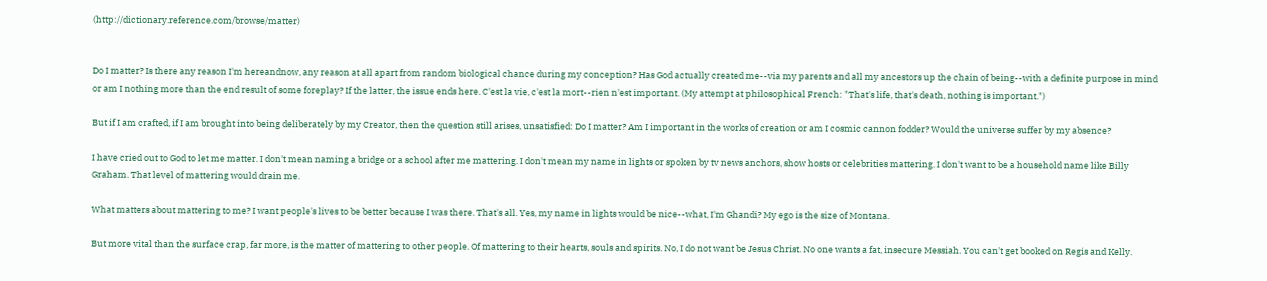(http://dictionary.reference.com/browse/matter)


Do I matter? Is there any reason I'm hereandnow, any reason at all apart from random biological chance during my conception? Has God actually created me--via my parents and all my ancestors up the chain of being--with a definite purpose in mind or am I nothing more than the end result of some foreplay? If the latter, the issue ends here. C'est la vie, c'est la mort--rien n'est important. (My attempt at philosophical French: "That's life, that's death, nothing is important.")

But if I am crafted, if I am brought into being deliberately by my Creator, then the question still arises, unsatisfied: Do I matter? Am I important in the works of creation or am I cosmic cannon fodder? Would the universe suffer by my absence?

I have cried out to God to let me matter. I don't mean naming a bridge or a school after me mattering. I don't mean my name in lights or spoken by tv news anchors, show hosts or celebrities mattering. I don't want to be a household name like Billy Graham. That level of mattering would drain me.

What matters about mattering to me? I want people's lives to be better because I was there. That's all. Yes, my name in lights would be nice--what, I'm Ghandi? My ego is the size of Montana.

But more vital than the surface crap, far more, is the matter of mattering to other people. Of mattering to their hearts, souls and spirits. No, I do not want be Jesus Christ. No one wants a fat, insecure Messiah. You can't get booked on Regis and Kelly.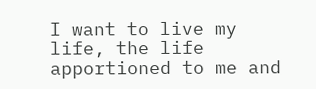I want to live my life, the life apportioned to me and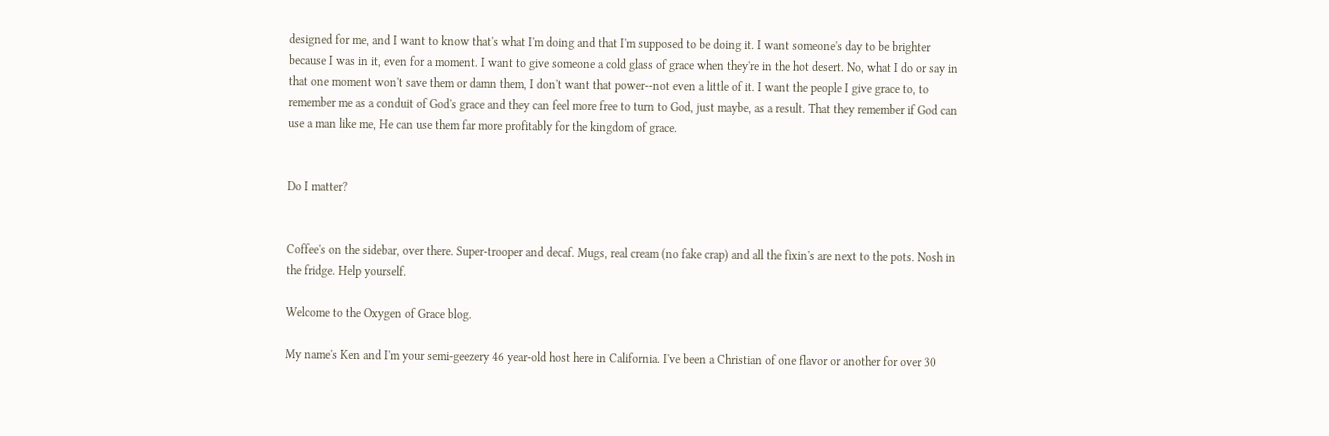designed for me, and I want to know that's what I'm doing and that I'm supposed to be doing it. I want someone's day to be brighter because I was in it, even for a moment. I want to give someone a cold glass of grace when they're in the hot desert. No, what I do or say in that one moment won't save them or damn them, I don't want that power--not even a little of it. I want the people I give grace to, to remember me as a conduit of God's grace and they can feel more free to turn to God, just maybe, as a result. That they remember if God can use a man like me, He can use them far more profitably for the kingdom of grace.


Do I matter?


Coffee's on the sidebar, over there. Super-trooper and decaf. Mugs, real cream (no fake crap) and all the fixin's are next to the pots. Nosh in the fridge. Help yourself.

Welcome to the Oxygen of Grace blog.

My name's Ken and I'm your semi-geezery 46 year-old host here in California. I've been a Christian of one flavor or another for over 30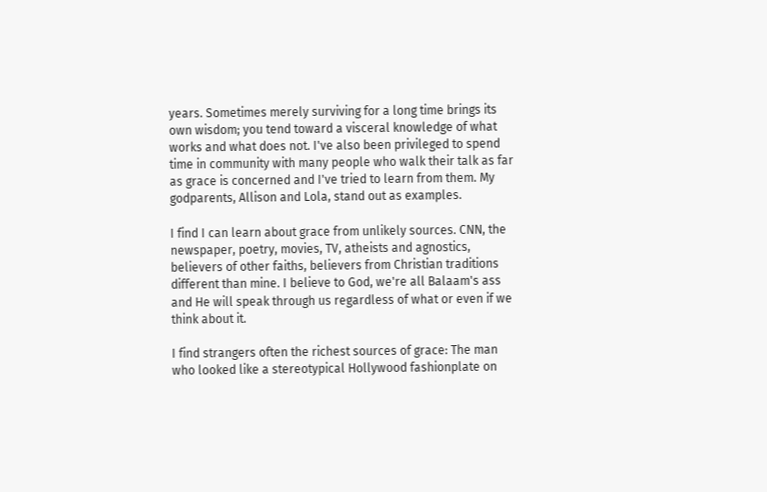years. Sometimes merely surviving for a long time brings its own wisdom; you tend toward a visceral knowledge of what works and what does not. I've also been privileged to spend time in community with many people who walk their talk as far as grace is concerned and I've tried to learn from them. My godparents, Allison and Lola, stand out as examples.

I find I can learn about grace from unlikely sources. CNN, the newspaper, poetry, movies, TV, atheists and agnostics, believers of other faiths, believers from Christian traditions different than mine. I believe to God, we're all Balaam's ass and He will speak through us regardless of what or even if we think about it.

I find strangers often the richest sources of grace: The man who looked like a stereotypical Hollywood fashionplate on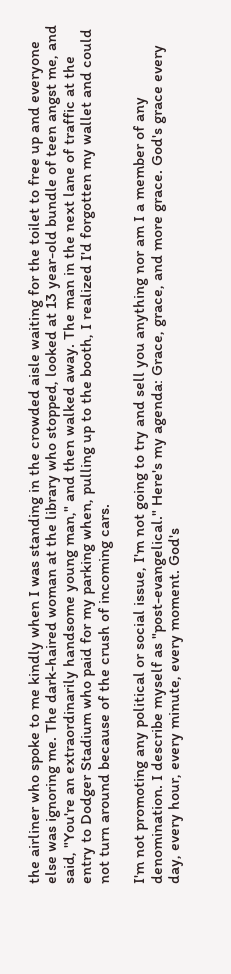the airliner who spoke to me kindly when I was standing in the crowded aisle waiting for the toilet to free up and everyone else was ignoring me. The dark-haired woman at the library who stopped, looked at 13 year-old bundle of teen angst me, and said, "You're an extraordinarily handsome young man," and then walked away. The man in the next lane of traffic at the entry to Dodger Stadium who paid for my parking when, pulling up to the booth, I realized I'd forgotten my wallet and could not turn around because of the crush of incoming cars.

I'm not promoting any political or social issue, I'm not going to try and sell you anything nor am I a member of any denomination. I describe myself as "post-evangelical." Here's my agenda: Grace, grace, and more grace. God's grace every day, every hour, every minute, every moment. God's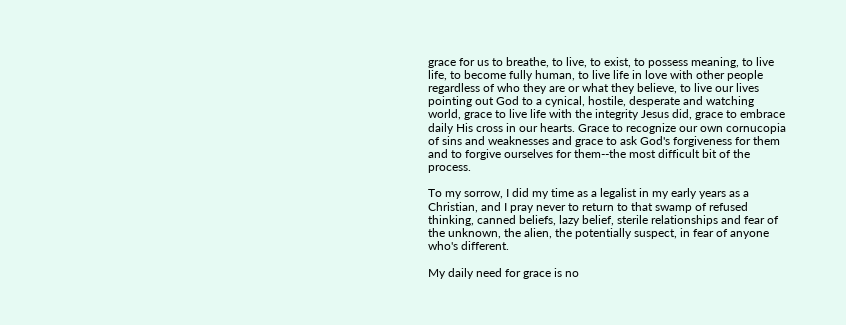grace for us to breathe, to live, to exist, to possess meaning, to live life, to become fully human, to live life in love with other people regardless of who they are or what they believe, to live our lives pointing out God to a cynical, hostile, desperate and watching world, grace to live life with the integrity Jesus did, grace to embrace daily His cross in our hearts. Grace to recognize our own cornucopia of sins and weaknesses and grace to ask God's forgiveness for them and to forgive ourselves for them--the most difficult bit of the process.

To my sorrow, I did my time as a legalist in my early years as a Christian, and I pray never to return to that swamp of refused thinking, canned beliefs, lazy belief, sterile relationships and fear of the unknown, the alien, the potentially suspect, in fear of anyone who's different.

My daily need for grace is no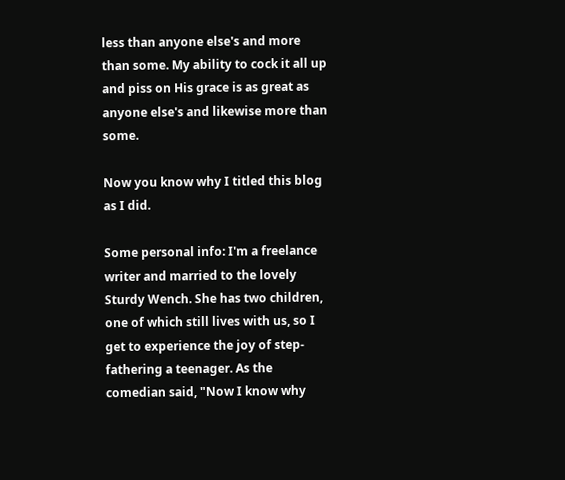less than anyone else's and more than some. My ability to cock it all up and piss on His grace is as great as anyone else's and likewise more than some.

Now you know why I titled this blog as I did.

Some personal info: I'm a freelance writer and married to the lovely Sturdy Wench. She has two children, one of which still lives with us, so I get to experience the joy of step-fathering a teenager. As the comedian said, "Now I know why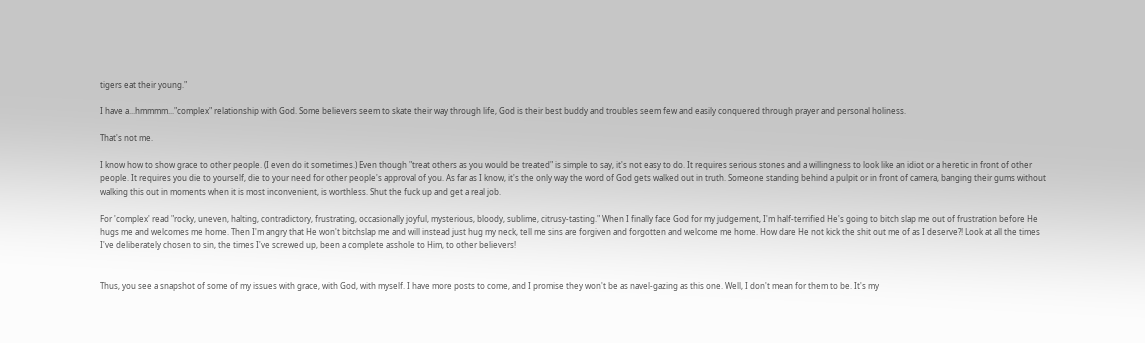tigers eat their young."

I have a...hmmmm..."complex" relationship with God. Some believers seem to skate their way through life, God is their best buddy and troubles seem few and easily conquered through prayer and personal holiness.

That's not me.

I know how to show grace to other people. (I even do it sometimes.) Even though "treat others as you would be treated" is simple to say, it's not easy to do. It requires serious stones and a willingness to look like an idiot or a heretic in front of other people. It requires you die to yourself, die to your need for other people's approval of you. As far as I know, it's the only way the word of God gets walked out in truth. Someone standing behind a pulpit or in front of camera, banging their gums without walking this out in moments when it is most inconvenient, is worthless. Shut the fuck up and get a real job.

For 'complex' read "rocky, uneven, halting, contradictory, frustrating, occasionally joyful, mysterious, bloody, sublime, citrusy-tasting." When I finally face God for my judgement, I'm half-terrified He's going to bitch slap me out of frustration before He hugs me and welcomes me home. Then I'm angry that He won't bitchslap me and will instead just hug my neck, tell me sins are forgiven and forgotten and welcome me home. How dare He not kick the shit out me of as I deserve?! Look at all the times I've deliberately chosen to sin, the times I've screwed up, been a complete asshole to Him, to other believers!


Thus, you see a snapshot of some of my issues with grace, with God, with myself. I have more posts to come, and I promise they won't be as navel-gazing as this one. Well, I don't mean for them to be. It's my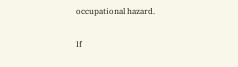occupational hazard.

If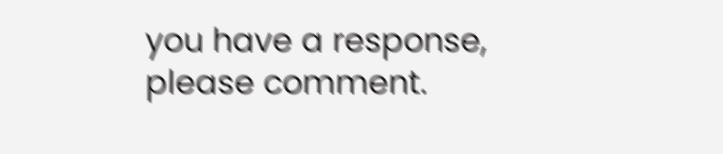you have a response, please comment.